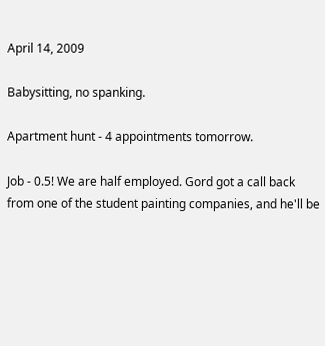April 14, 2009

Babysitting, no spanking.

Apartment hunt - 4 appointments tomorrow.

Job - 0.5! We are half employed. Gord got a call back from one of the student painting companies, and he'll be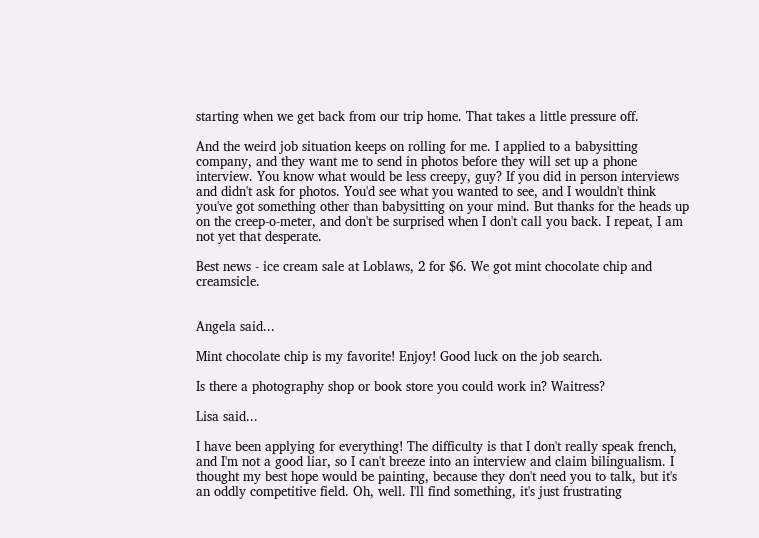starting when we get back from our trip home. That takes a little pressure off.

And the weird job situation keeps on rolling for me. I applied to a babysitting company, and they want me to send in photos before they will set up a phone interview. You know what would be less creepy, guy? If you did in person interviews and didn't ask for photos. You'd see what you wanted to see, and I wouldn't think you've got something other than babysitting on your mind. But thanks for the heads up on the creep-o-meter, and don't be surprised when I don't call you back. I repeat, I am not yet that desperate.

Best news - ice cream sale at Loblaws, 2 for $6. We got mint chocolate chip and creamsicle.


Angela said...

Mint chocolate chip is my favorite! Enjoy! Good luck on the job search.

Is there a photography shop or book store you could work in? Waitress?

Lisa said...

I have been applying for everything! The difficulty is that I don't really speak french, and I'm not a good liar, so I can't breeze into an interview and claim bilingualism. I thought my best hope would be painting, because they don't need you to talk, but it's an oddly competitive field. Oh, well. I'll find something, it's just frustrating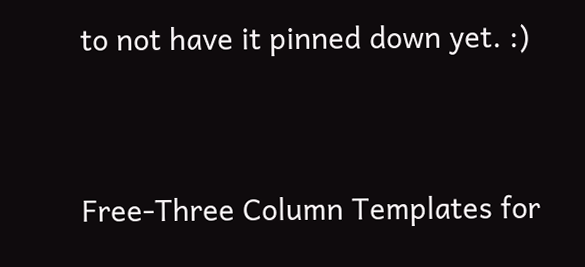to not have it pinned down yet. :)


Free-Three Column Templates for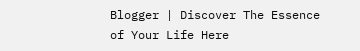Blogger | Discover The Essence of Your Life Here